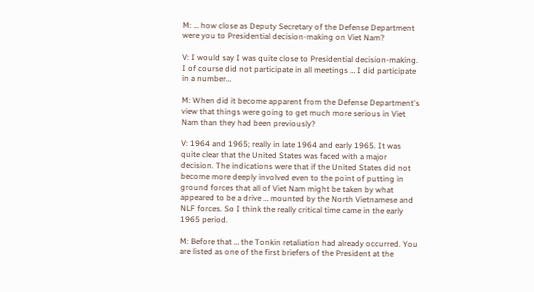M: … how close as Deputy Secretary of the Defense Department were you to Presidential decision-making on Viet Nam?

V: I would say I was quite close to Presidential decision-making. I of course did not participate in all meetings … I did participate in a number…

M: When did it become apparent from the Defense Department's view that things were going to get much more serious in Viet Nam than they had been previously?

V: 1964 and 1965; really in late 1964 and early 1965. It was quite clear that the United States was faced with a major decision. The indications were that if the United States did not become more deeply involved even to the point of putting in ground forces that all of Viet Nam might be taken by what appeared to be a drive … mounted by the North Vietnamese and NLF forces. So I think the really critical time came in the early 1965 period.

M: Before that … the Tonkin retaliation had already occurred. You are listed as one of the first briefers of the President at the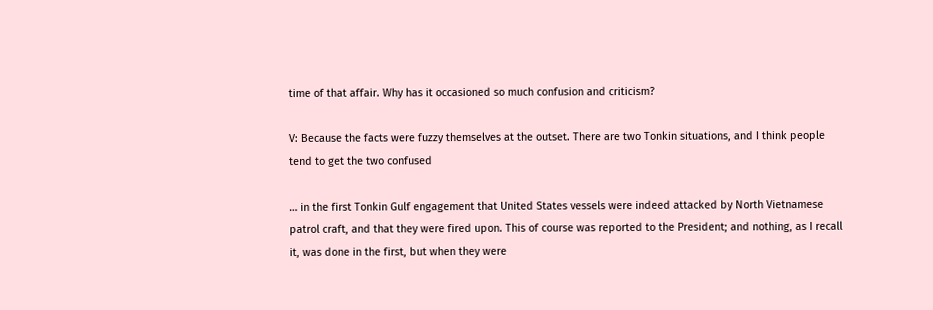time of that affair. Why has it occasioned so much confusion and criticism?

V: Because the facts were fuzzy themselves at the outset. There are two Tonkin situations, and I think people tend to get the two confused

… in the first Tonkin Gulf engagement that United States vessels were indeed attacked by North Vietnamese patrol craft, and that they were fired upon. This of course was reported to the President; and nothing, as I recall it, was done in the first, but when they were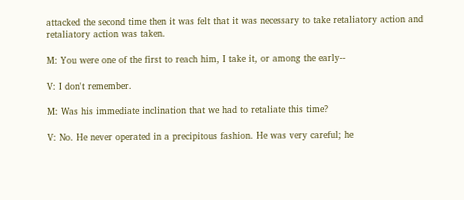attacked the second time then it was felt that it was necessary to take retaliatory action and retaliatory action was taken.

M: You were one of the first to reach him, I take it, or among the early--

V: I don't remember.

M: Was his immediate inclination that we had to retaliate this time?

V: No. He never operated in a precipitous fashion. He was very careful; he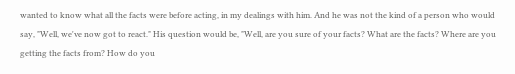wanted to know what all the facts were before acting, in my dealings with him. And he was not the kind of a person who would say, "Well, we've now got to react." His question would be, "Well, are you sure of your facts? What are the facts? Where are you getting the facts from? How do you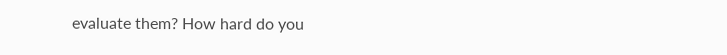evaluate them? How hard do you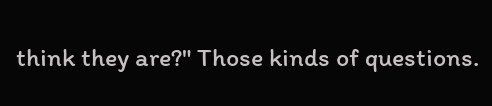think they are?" Those kinds of questions.